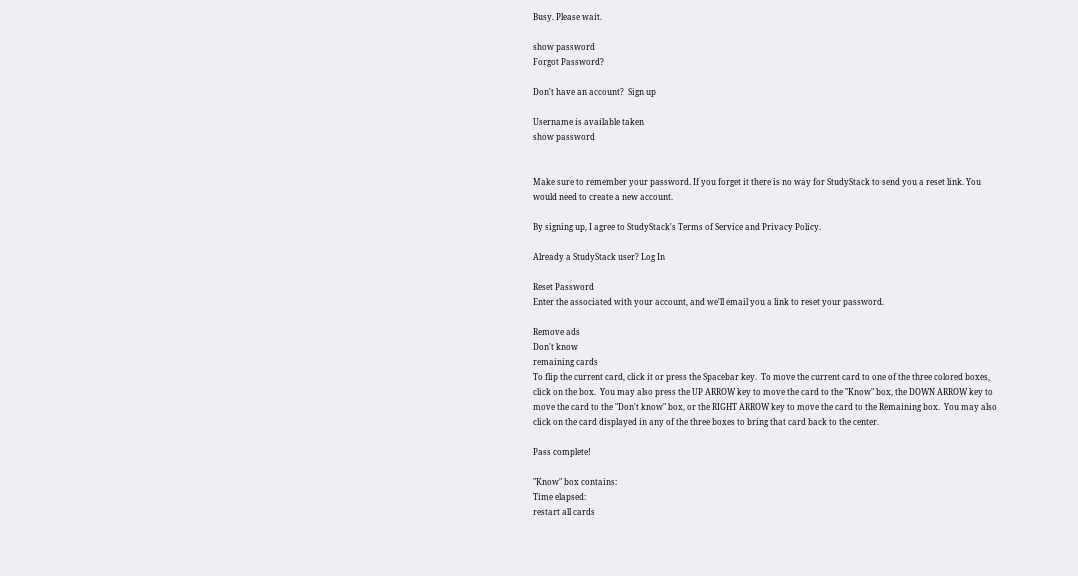Busy. Please wait.

show password
Forgot Password?

Don't have an account?  Sign up

Username is available taken
show password


Make sure to remember your password. If you forget it there is no way for StudyStack to send you a reset link. You would need to create a new account.

By signing up, I agree to StudyStack's Terms of Service and Privacy Policy.

Already a StudyStack user? Log In

Reset Password
Enter the associated with your account, and we'll email you a link to reset your password.

Remove ads
Don't know
remaining cards
To flip the current card, click it or press the Spacebar key.  To move the current card to one of the three colored boxes, click on the box.  You may also press the UP ARROW key to move the card to the "Know" box, the DOWN ARROW key to move the card to the "Don't know" box, or the RIGHT ARROW key to move the card to the Remaining box.  You may also click on the card displayed in any of the three boxes to bring that card back to the center.

Pass complete!

"Know" box contains:
Time elapsed:
restart all cards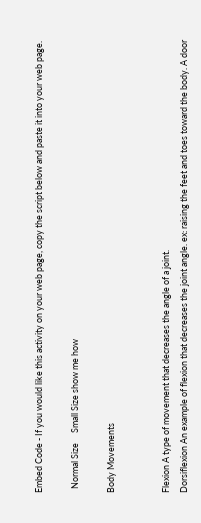Embed Code - If you would like this activity on your web page, copy the script below and paste it into your web page.

  Normal Size     Small Size show me how

Body Movements


Flexion A type of movement that decreases the angle of a joint.
Dorsiflexion An example of flexion that decreases the joint angle. ex: raising the feet and toes toward the body. A door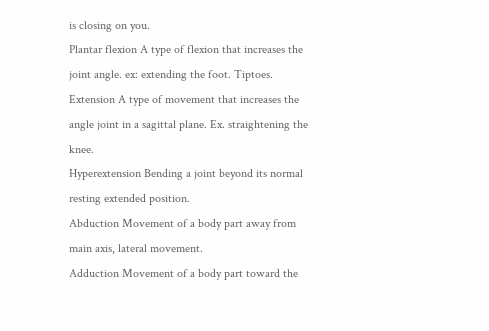is closing on you.
Plantar flexion A type of flexion that increases the joint angle. ex: extending the foot. Tiptoes.
Extension A type of movement that increases the angle joint in a sagittal plane. Ex. straightening the knee.
Hyperextension Bending a joint beyond its normal resting extended position.
Abduction Movement of a body part away from main axis, lateral movement.
Adduction Movement of a body part toward the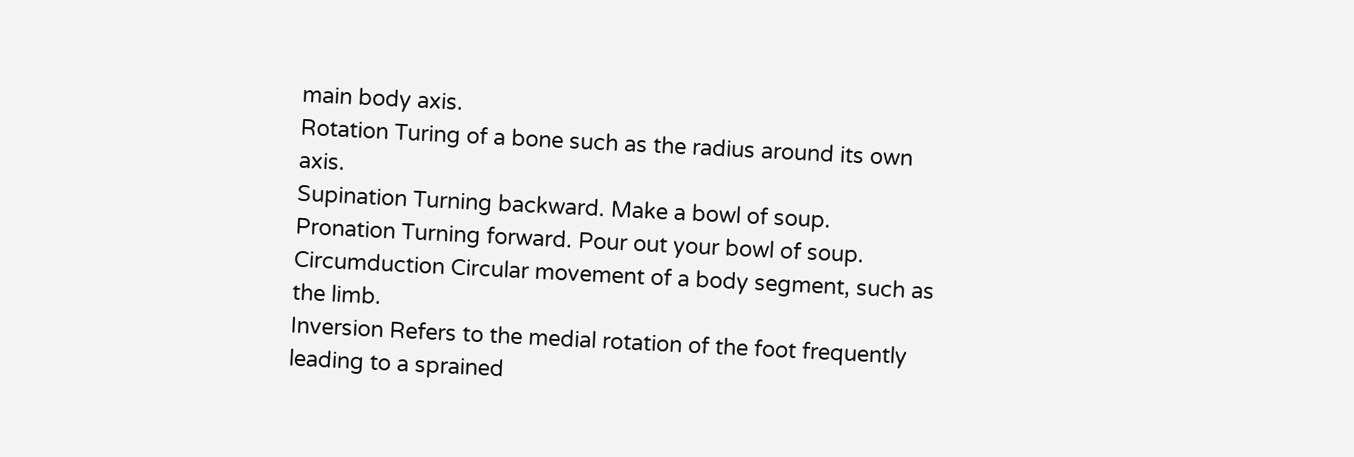main body axis.
Rotation Turing of a bone such as the radius around its own axis.
Supination Turning backward. Make a bowl of soup.
Pronation Turning forward. Pour out your bowl of soup.
Circumduction Circular movement of a body segment, such as the limb.
Inversion Refers to the medial rotation of the foot frequently leading to a sprained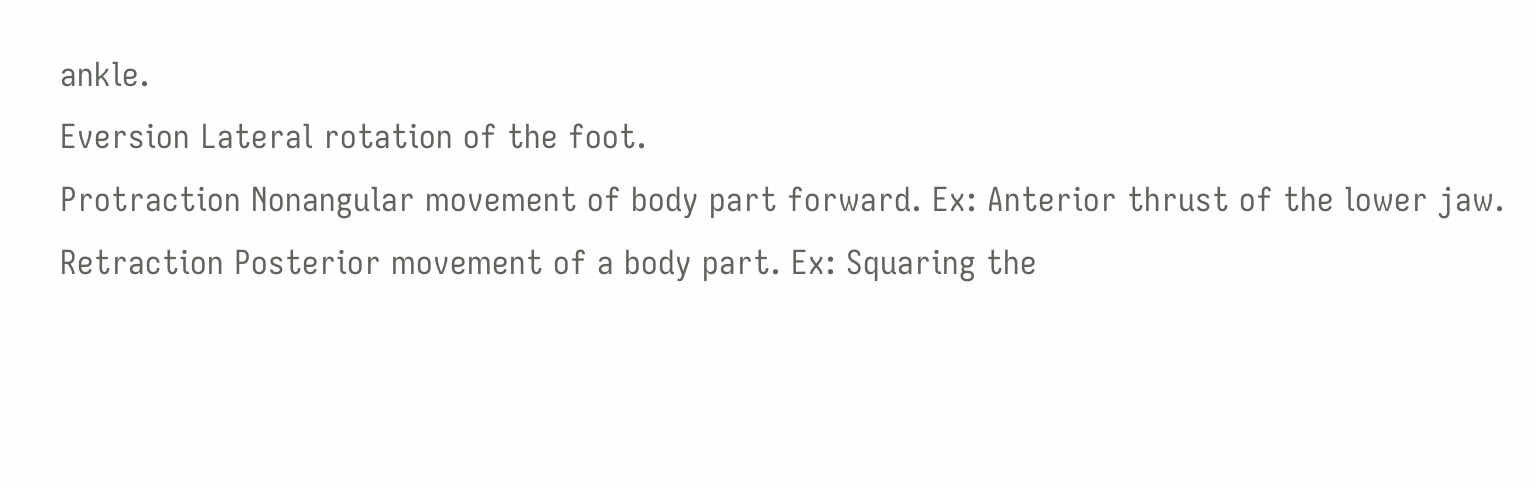ankle.
Eversion Lateral rotation of the foot.
Protraction Nonangular movement of body part forward. Ex: Anterior thrust of the lower jaw.
Retraction Posterior movement of a body part. Ex: Squaring the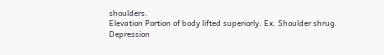shoulders.
Elevation Portion of body lifted superiorly. Ex. Shoulder shrug.
Depression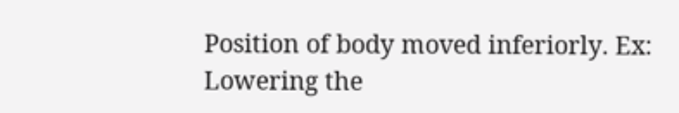Position of body moved inferiorly. Ex: Lowering the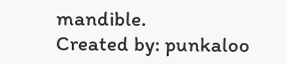mandible.
Created by: punkaloo